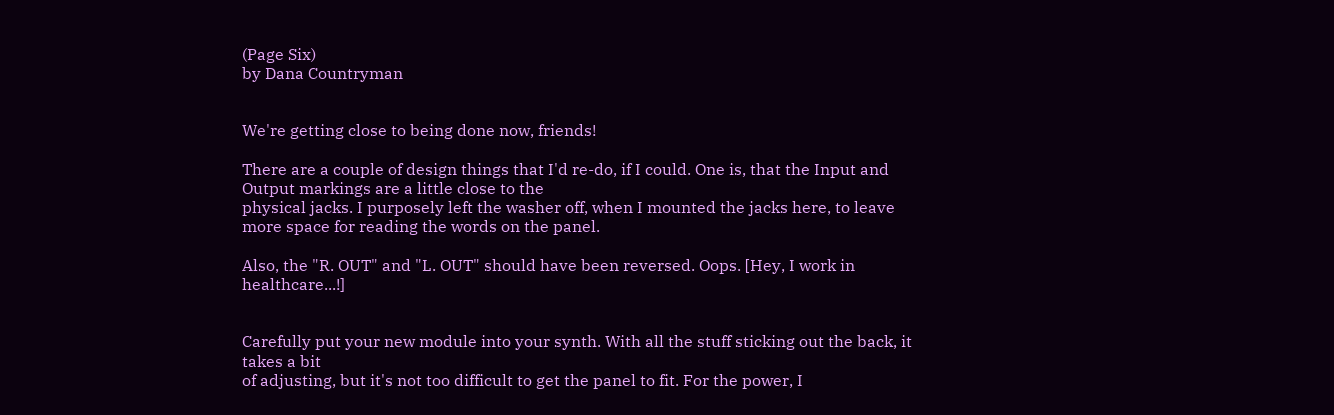(Page Six)
by Dana Countryman


We're getting close to being done now, friends!

There are a couple of design things that I'd re-do, if I could. One is, that the Input and Output markings are a little close to the
physical jacks. I purposely left the washer off, when I mounted the jacks here, to leave more space for reading the words on the panel.

Also, the "R. OUT" and "L. OUT" should have been reversed. Oops. [Hey, I work in healthcare...!]


Carefully put your new module into your synth. With all the stuff sticking out the back, it takes a bit
of adjusting, but it's not too difficult to get the panel to fit. For the power, I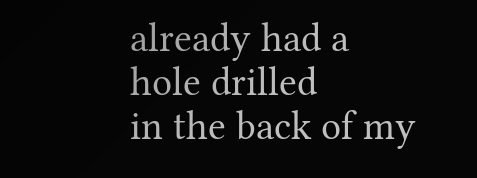already had a hole drilled
in the back of my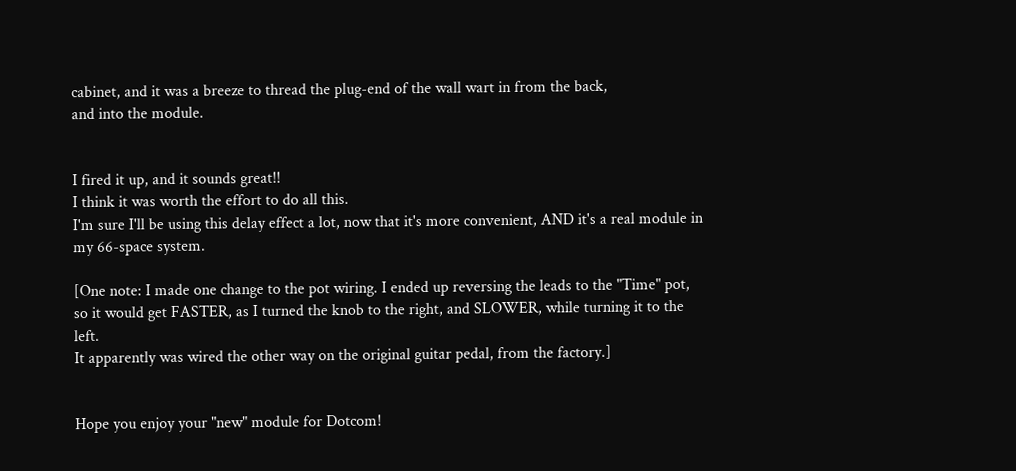cabinet, and it was a breeze to thread the plug-end of the wall wart in from the back,
and into the module.


I fired it up, and it sounds great!!
I think it was worth the effort to do all this.
I'm sure I'll be using this delay effect a lot, now that it's more convenient, AND it's a real module in my 66-space system.

[One note: I made one change to the pot wiring. I ended up reversing the leads to the "Time" pot,
so it would get FASTER, as I turned the knob to the right, and SLOWER, while turning it to the left.
It apparently was wired the other way on the original guitar pedal, from the factory.]


Hope you enjoy your "new" module for Dotcom!